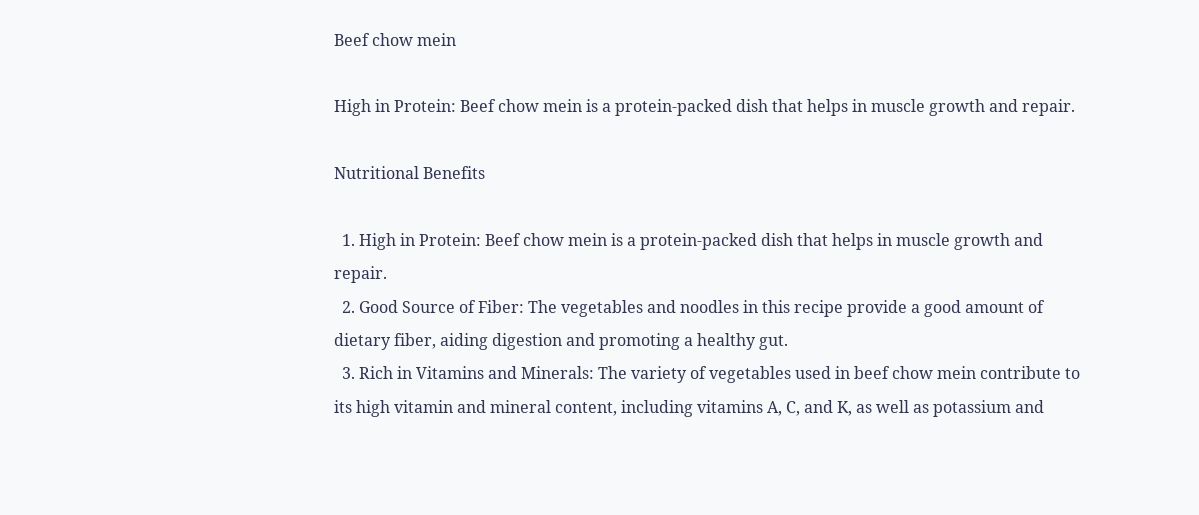Beef chow mein

High in Protein: Beef chow mein is a protein-packed dish that helps in muscle growth and repair.

Nutritional Benefits

  1. High in Protein: Beef chow mein is a protein-packed dish that helps in muscle growth and repair.
  2. Good Source of Fiber: The vegetables and noodles in this recipe provide a good amount of dietary fiber, aiding digestion and promoting a healthy gut.
  3. Rich in Vitamins and Minerals: The variety of vegetables used in beef chow mein contribute to its high vitamin and mineral content, including vitamins A, C, and K, as well as potassium and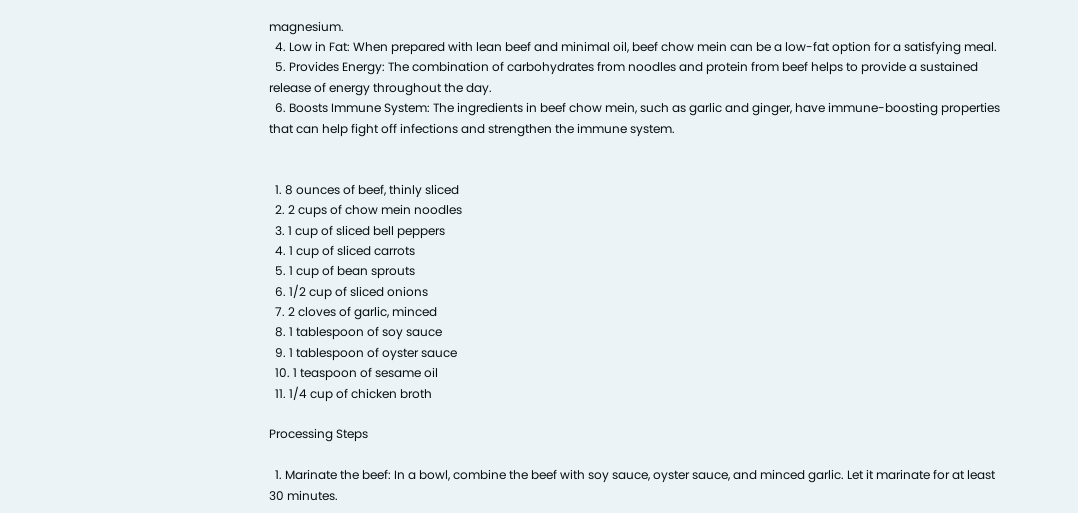magnesium.
  4. Low in Fat: When prepared with lean beef and minimal oil, beef chow mein can be a low-fat option for a satisfying meal.
  5. Provides Energy: The combination of carbohydrates from noodles and protein from beef helps to provide a sustained release of energy throughout the day.
  6. Boosts Immune System: The ingredients in beef chow mein, such as garlic and ginger, have immune-boosting properties that can help fight off infections and strengthen the immune system.


  1. 8 ounces of beef, thinly sliced
  2. 2 cups of chow mein noodles
  3. 1 cup of sliced bell peppers
  4. 1 cup of sliced carrots
  5. 1 cup of bean sprouts
  6. 1/2 cup of sliced onions
  7. 2 cloves of garlic, minced
  8. 1 tablespoon of soy sauce
  9. 1 tablespoon of oyster sauce
  10. 1 teaspoon of sesame oil
  11. 1/4 cup of chicken broth

Processing Steps

  1. Marinate the beef: In a bowl, combine the beef with soy sauce, oyster sauce, and minced garlic. Let it marinate for at least 30 minutes.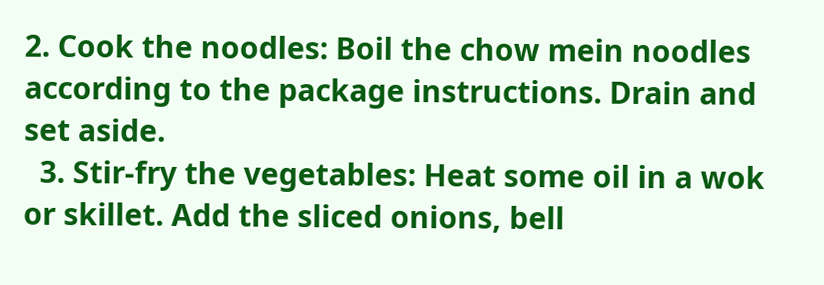2. Cook the noodles: Boil the chow mein noodles according to the package instructions. Drain and set aside.
  3. Stir-fry the vegetables: Heat some oil in a wok or skillet. Add the sliced onions, bell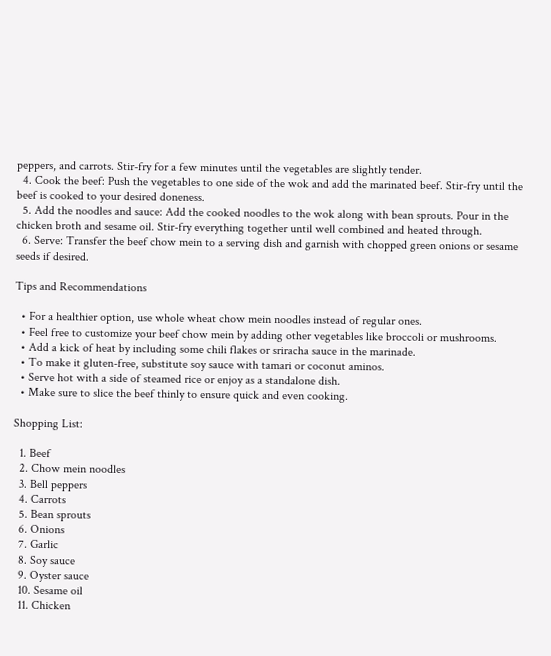peppers, and carrots. Stir-fry for a few minutes until the vegetables are slightly tender.
  4. Cook the beef: Push the vegetables to one side of the wok and add the marinated beef. Stir-fry until the beef is cooked to your desired doneness.
  5. Add the noodles and sauce: Add the cooked noodles to the wok along with bean sprouts. Pour in the chicken broth and sesame oil. Stir-fry everything together until well combined and heated through.
  6. Serve: Transfer the beef chow mein to a serving dish and garnish with chopped green onions or sesame seeds if desired.

Tips and Recommendations

  • For a healthier option, use whole wheat chow mein noodles instead of regular ones.
  • Feel free to customize your beef chow mein by adding other vegetables like broccoli or mushrooms.
  • Add a kick of heat by including some chili flakes or sriracha sauce in the marinade.
  • To make it gluten-free, substitute soy sauce with tamari or coconut aminos.
  • Serve hot with a side of steamed rice or enjoy as a standalone dish.
  • Make sure to slice the beef thinly to ensure quick and even cooking.

Shopping List:

  1. Beef
  2. Chow mein noodles
  3. Bell peppers
  4. Carrots
  5. Bean sprouts
  6. Onions
  7. Garlic
  8. Soy sauce
  9. Oyster sauce
  10. Sesame oil
  11. Chicken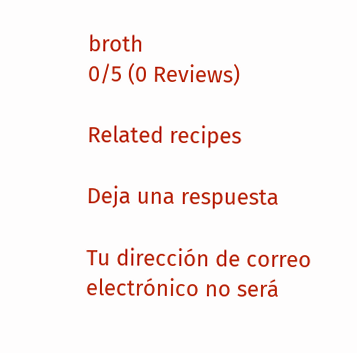broth
0/5 (0 Reviews)

Related recipes

Deja una respuesta

Tu dirección de correo electrónico no será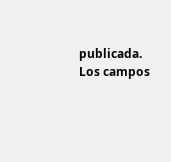publicada. Los campos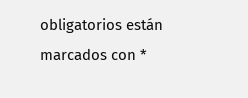obligatorios están marcados con *